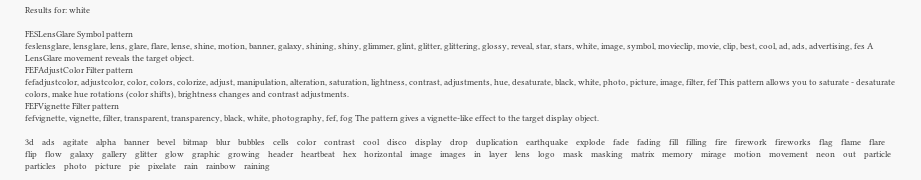Results for: white

FESLensGlare Symbol pattern
feslensglare, lensglare, lens, glare, flare, lense, shine, motion, banner, galaxy, shining, shiny, glimmer, glint, glitter, glittering, glossy, reveal, star, stars, white, image, symbol, movieclip, movie, clip, best, cool, ad, ads, advertising, fes A LensGlare movement reveals the target object.
FEFAdjustColor Filter pattern
fefadjustcolor, adjustcolor, color, colors, colorize, adjust, manipulation, alteration, saturation, lightness, contrast, adjustments, hue, desaturate, black, white, photo, picture, image, filter, fef This pattern allows you to saturate - desaturate colors, make hue rotations (color shifts), brightness changes and contrast adjustments.
FEFVignette Filter pattern
fefvignette, vignette, filter, transparent, transparency, black, white, photography, fef, fog The pattern gives a vignette-like effect to the target display object.

3d    ads    agitate    alpha    banner    bevel    bitmap    blur    bubbles    cells    color    contrast    cool    disco    display    drop    duplication    earthquake    explode    fade    fading    fill    filling    fire    firework    fireworks    flag    flame    flare    flip    flow    galaxy    gallery    glitter    glow    graphic    growing    header    heartbeat    hex    horizontal    image    images    in    layer    lens    logo    mask    masking    matrix    memory    mirage    motion    movement    neon    out    particle    particles    photo    picture    pie    pixelate    rain    rainbow    raining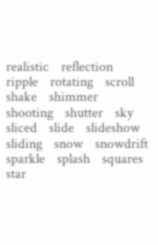realistic    reflection    ripple    rotating    scroll    shake    shimmer    shooting    shutter    sky    sliced    slide    slideshow    sliding    snow    snowdrift    sparkle    splash    squares    star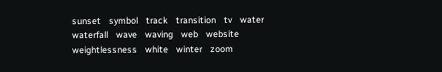sunset    symbol    track    transition    tv    water    waterfall    wave    waving    web    website    weightlessness    white    winter    zoom